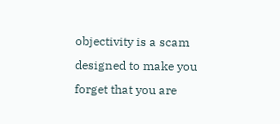objectivity is a scam designed to make you forget that you are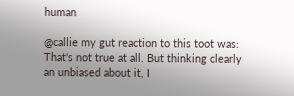human

@callie my gut reaction to this toot was: That's not true at all. But thinking clearly an unbiased about it, I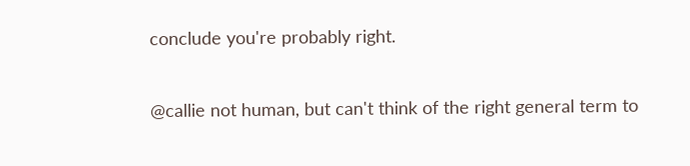conclude you're probably right.

@callie not human, but can't think of the right general term to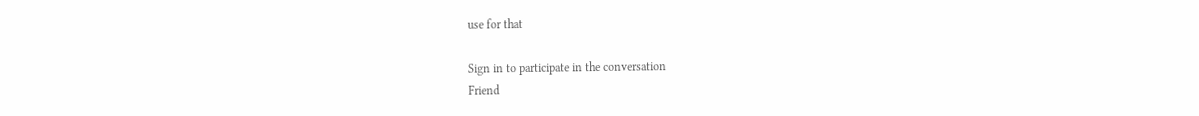use for that

Sign in to participate in the conversation
Friend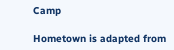Camp

Hometown is adapted from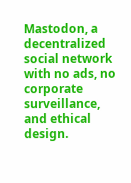Mastodon, a decentralized social network with no ads, no corporate surveillance, and ethical design.